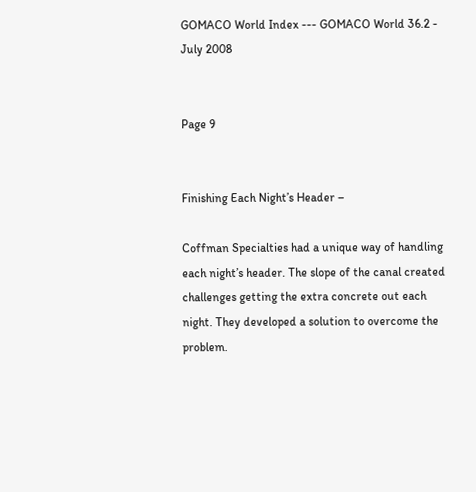GOMACO World Index --- GOMACO World 36.2 - July 2008


Page 9


Finishing Each Night’s Header –

Coffman Specialties had a unique way of handling each night’s header. The slope of the canal created challenges getting the extra concrete out each night. They developed a solution to overcome the problem.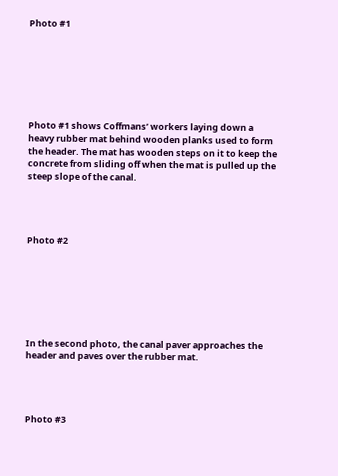Photo #1







Photo #1 shows Coffmans’ workers laying down a heavy rubber mat behind wooden planks used to form the header. The mat has wooden steps on it to keep the concrete from sliding off when the mat is pulled up the steep slope of the canal.




Photo #2







In the second photo, the canal paver approaches the header and paves over the rubber mat.




Photo #3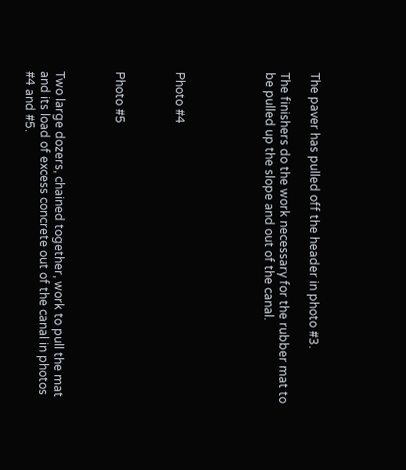The paver has pulled off the header in photo #3.

The finishers do the work necessary for the rubber mat to be pulled up the slope and out of the canal.





Photo #4



Photo #5



Two large dozers, chained together, work to pull the mat and its load of excess concrete out of the canal in photos #4 and #5.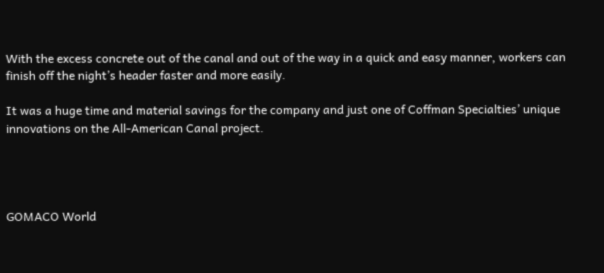With the excess concrete out of the canal and out of the way in a quick and easy manner, workers can finish off the night’s header faster and more easily.

It was a huge time and material savings for the company and just one of Coffman Specialties’ unique innovations on the All-American Canal project.




GOMACO World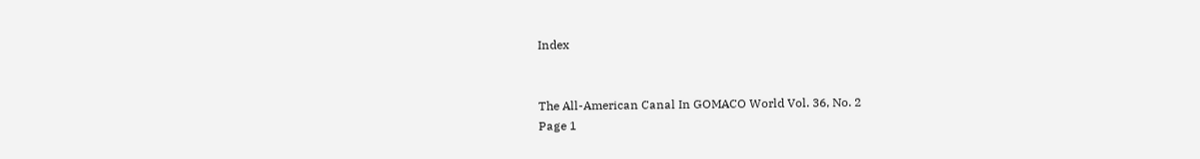Index


The All-American Canal In GOMACO World Vol. 36, No. 2
Page 1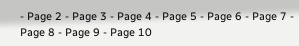- Page 2 - Page 3 - Page 4 - Page 5 - Page 6 - Page 7 - Page 8 - Page 9 - Page 10